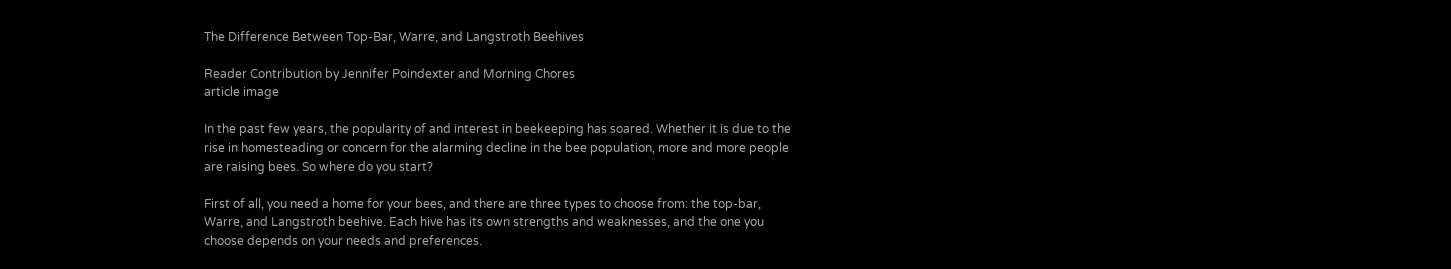The Difference Between Top-Bar, Warre, and Langstroth Beehives

Reader Contribution by Jennifer Poindexter and Morning Chores
article image

In the past few years, the popularity of and interest in beekeeping has soared. Whether it is due to the rise in homesteading or concern for the alarming decline in the bee population, more and more people are raising bees. So where do you start?

First of all, you need a home for your bees, and there are three types to choose from: the top-bar, Warre, and Langstroth beehive. Each hive has its own strengths and weaknesses, and the one you choose depends on your needs and preferences.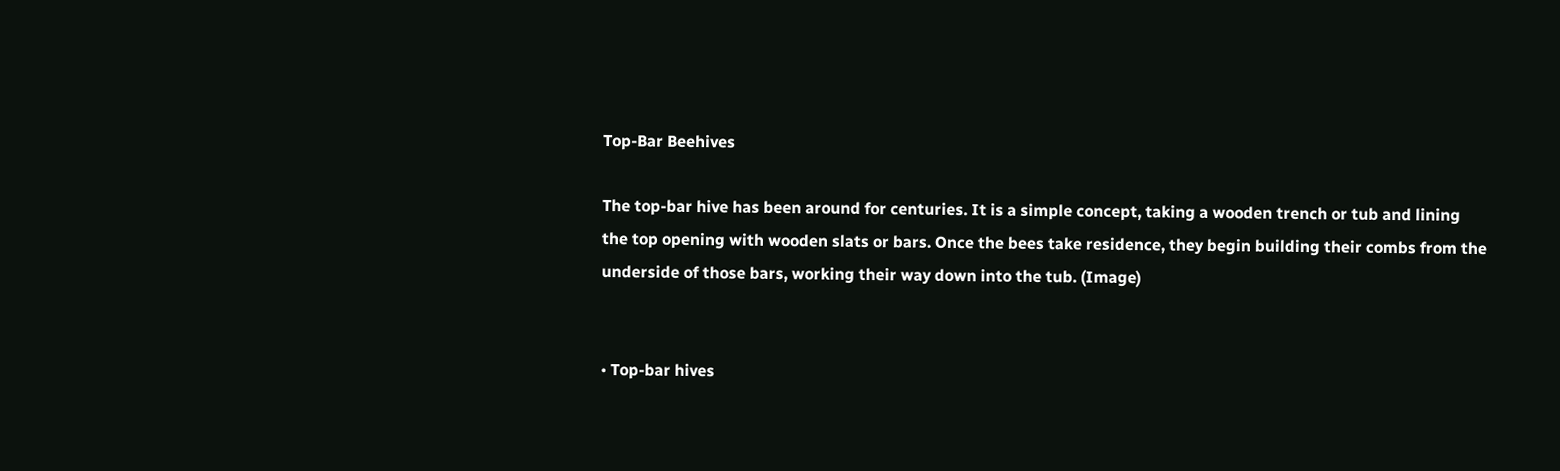Top-Bar Beehives

The top-bar hive has been around for centuries. It is a simple concept, taking a wooden trench or tub and lining the top opening with wooden slats or bars. Once the bees take residence, they begin building their combs from the underside of those bars, working their way down into the tub. (Image)


• Top-bar hives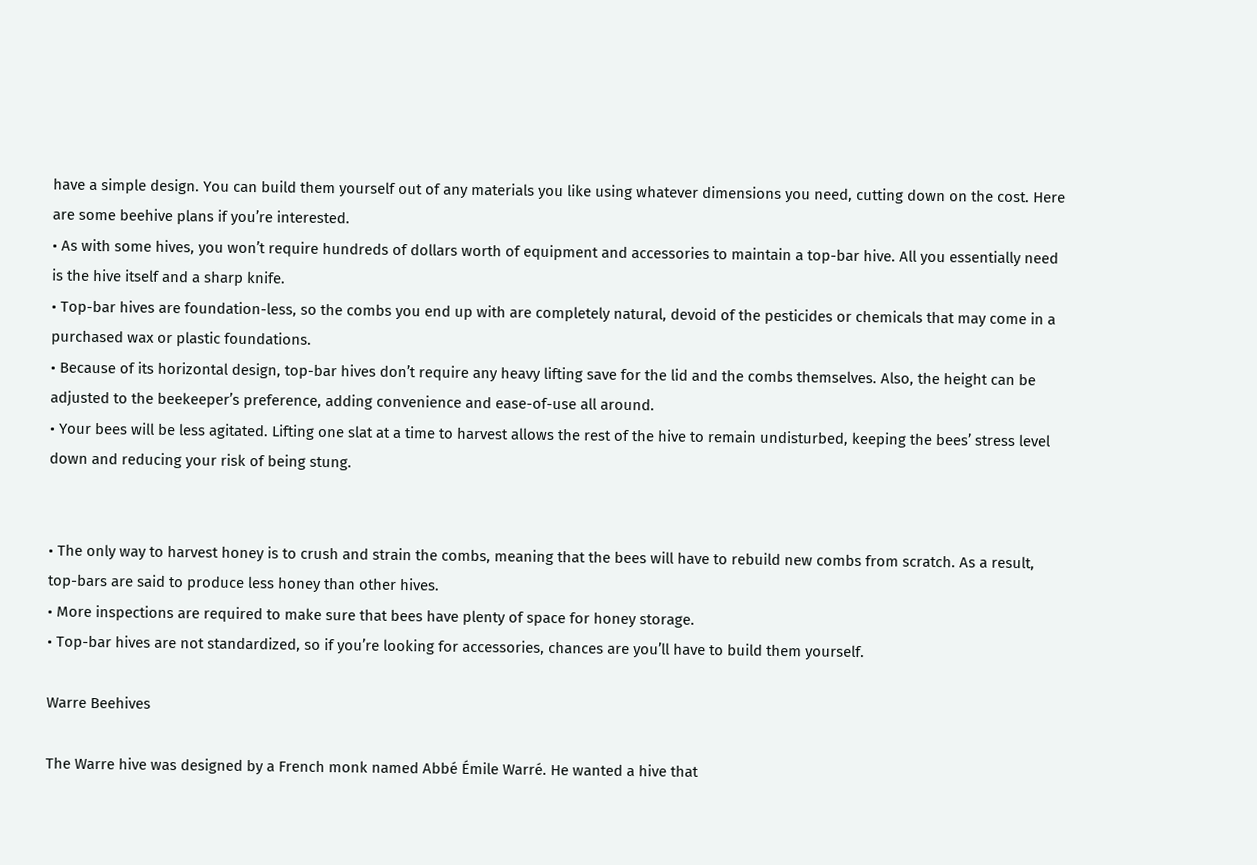have a simple design. You can build them yourself out of any materials you like using whatever dimensions you need, cutting down on the cost. Here are some beehive plans if you’re interested.
• As with some hives, you won’t require hundreds of dollars worth of equipment and accessories to maintain a top-bar hive. All you essentially need is the hive itself and a sharp knife.
• Top-bar hives are foundation-less, so the combs you end up with are completely natural, devoid of the pesticides or chemicals that may come in a purchased wax or plastic foundations.
• Because of its horizontal design, top-bar hives don’t require any heavy lifting save for the lid and the combs themselves. Also, the height can be adjusted to the beekeeper’s preference, adding convenience and ease-of-use all around.
• Your bees will be less agitated. Lifting one slat at a time to harvest allows the rest of the hive to remain undisturbed, keeping the bees’ stress level down and reducing your risk of being stung.


• The only way to harvest honey is to crush and strain the combs, meaning that the bees will have to rebuild new combs from scratch. As a result, top-bars are said to produce less honey than other hives.
• More inspections are required to make sure that bees have plenty of space for honey storage.
• Top-bar hives are not standardized, so if you’re looking for accessories, chances are you’ll have to build them yourself.

Warre Beehives

The Warre hive was designed by a French monk named Abbé Émile Warré. He wanted a hive that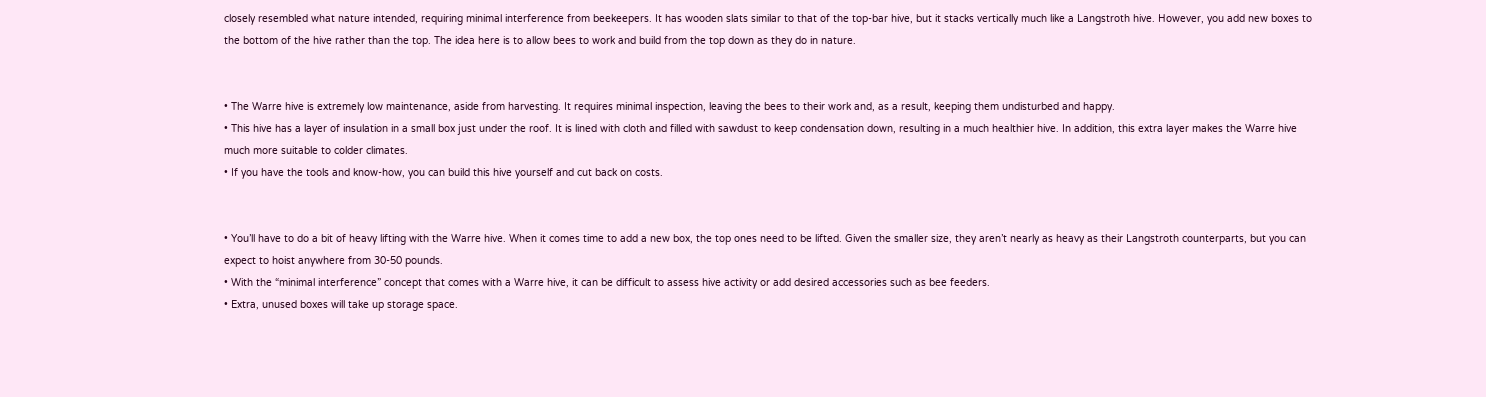closely resembled what nature intended, requiring minimal interference from beekeepers. It has wooden slats similar to that of the top-bar hive, but it stacks vertically much like a Langstroth hive. However, you add new boxes to the bottom of the hive rather than the top. The idea here is to allow bees to work and build from the top down as they do in nature.


• The Warre hive is extremely low maintenance, aside from harvesting. It requires minimal inspection, leaving the bees to their work and, as a result, keeping them undisturbed and happy.
• This hive has a layer of insulation in a small box just under the roof. It is lined with cloth and filled with sawdust to keep condensation down, resulting in a much healthier hive. In addition, this extra layer makes the Warre hive much more suitable to colder climates.
• If you have the tools and know-how, you can build this hive yourself and cut back on costs.


• You’ll have to do a bit of heavy lifting with the Warre hive. When it comes time to add a new box, the top ones need to be lifted. Given the smaller size, they aren’t nearly as heavy as their Langstroth counterparts, but you can expect to hoist anywhere from 30-50 pounds.
• With the “minimal interference” concept that comes with a Warre hive, it can be difficult to assess hive activity or add desired accessories such as bee feeders.
• Extra, unused boxes will take up storage space.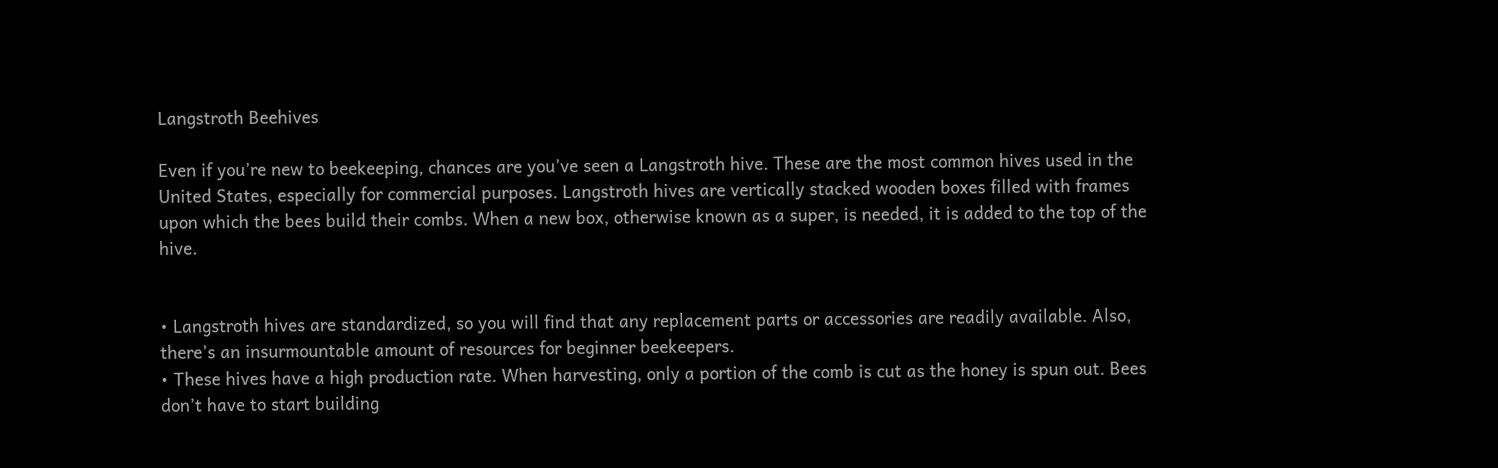Langstroth Beehives

Even if you’re new to beekeeping, chances are you’ve seen a Langstroth hive. These are the most common hives used in the United States, especially for commercial purposes. Langstroth hives are vertically stacked wooden boxes filled with frames upon which the bees build their combs. When a new box, otherwise known as a super, is needed, it is added to the top of the hive.


• Langstroth hives are standardized, so you will find that any replacement parts or accessories are readily available. Also, there’s an insurmountable amount of resources for beginner beekeepers.
• These hives have a high production rate. When harvesting, only a portion of the comb is cut as the honey is spun out. Bees don’t have to start building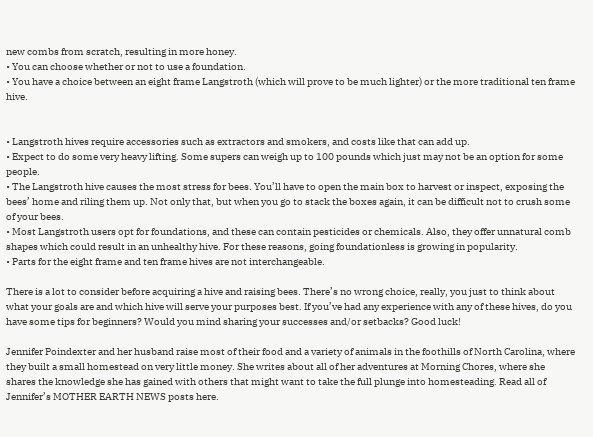new combs from scratch, resulting in more honey.
• You can choose whether or not to use a foundation.
• You have a choice between an eight frame Langstroth (which will prove to be much lighter) or the more traditional ten frame hive.


• Langstroth hives require accessories such as extractors and smokers, and costs like that can add up.
• Expect to do some very heavy lifting. Some supers can weigh up to 100 pounds which just may not be an option for some people.
• The Langstroth hive causes the most stress for bees. You’ll have to open the main box to harvest or inspect, exposing the bees’ home and riling them up. Not only that, but when you go to stack the boxes again, it can be difficult not to crush some of your bees.
• Most Langstroth users opt for foundations, and these can contain pesticides or chemicals. Also, they offer unnatural comb shapes which could result in an unhealthy hive. For these reasons, going foundationless is growing in popularity.
• Parts for the eight frame and ten frame hives are not interchangeable.

There is a lot to consider before acquiring a hive and raising bees. There’s no wrong choice, really, you just to think about what your goals are and which hive will serve your purposes best. If you’ve had any experience with any of these hives, do you have some tips for beginners? Would you mind sharing your successes and/or setbacks? Good luck!

Jennifer Poindexter and her husband raise most of their food and a variety of animals in the foothills of North Carolina, where they built a small homestead on very little money. She writes about all of her adventures at Morning Chores, where she shares the knowledge she has gained with others that might want to take the full plunge into homesteading. Read all of Jennifer’s MOTHER EARTH NEWS posts here.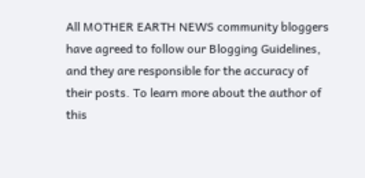All MOTHER EARTH NEWS community bloggers have agreed to follow our Blogging Guidelines, and they are responsible for the accuracy of their posts. To learn more about the author of this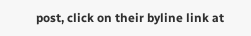post, click on their byline link at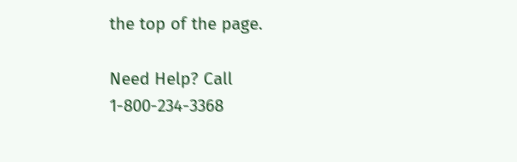the top of the page.

Need Help? Call 1-800-234-3368